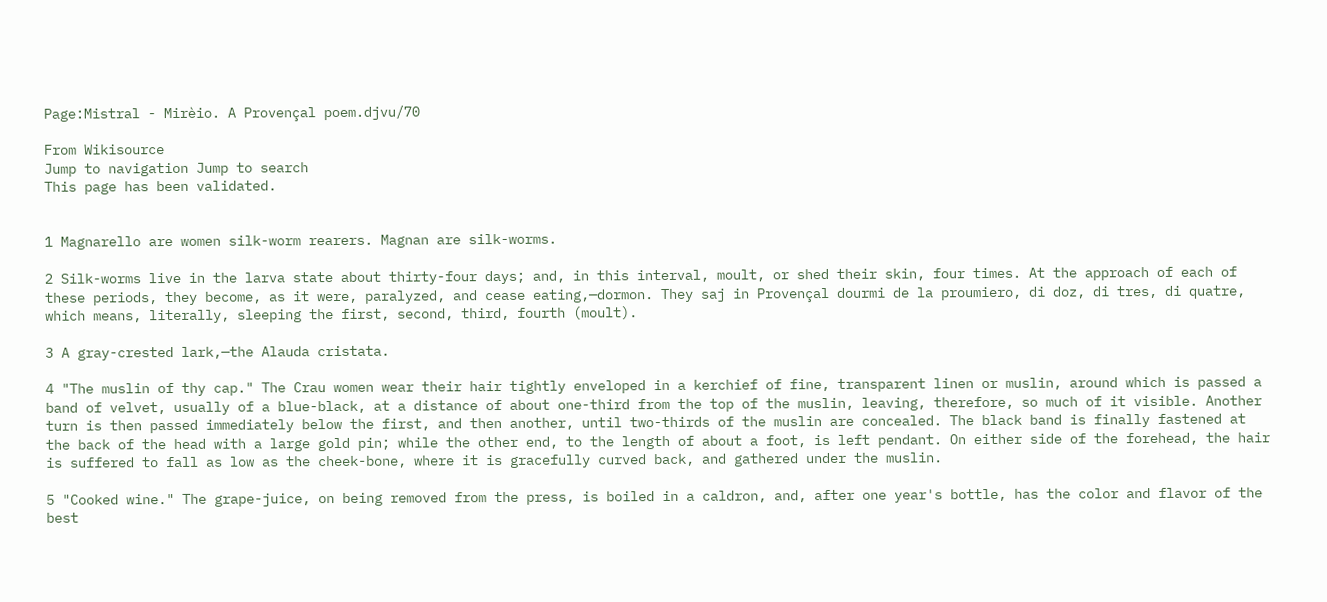Page:Mistral - Mirèio. A Provençal poem.djvu/70

From Wikisource
Jump to navigation Jump to search
This page has been validated.


1 Magnarello are women silk-worm rearers. Magnan are silk-worms.

2 Silk-worms live in the larva state about thirty-four days; and, in this interval, moult, or shed their skin, four times. At the approach of each of these periods, they become, as it were, paralyzed, and cease eating,—dormon. They saj in Provençal dourmi de la proumiero, di doz, di tres, di quatre, which means, literally, sleeping the first, second, third, fourth (moult).

3 A gray-crested lark,—the Alauda cristata.

4 "The muslin of thy cap." The Crau women wear their hair tightly enveloped in a kerchief of fine, transparent linen or muslin, around which is passed a band of velvet, usually of a blue-black, at a distance of about one-third from the top of the muslin, leaving, therefore, so much of it visible. Another turn is then passed immediately below the first, and then another, until two-thirds of the muslin are concealed. The black band is finally fastened at the back of the head with a large gold pin; while the other end, to the length of about a foot, is left pendant. On either side of the forehead, the hair is suffered to fall as low as the cheek-bone, where it is gracefully curved back, and gathered under the muslin.

5 "Cooked wine." The grape-juice, on being removed from the press, is boiled in a caldron, and, after one year's bottle, has the color and flavor of the best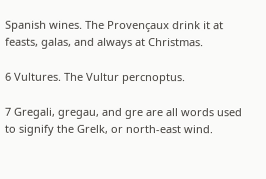Spanish wines. The Provençaux drink it at feasts, galas, and always at Christmas.

6 Vultures. The Vultur percnoptus.

7 Gregali, gregau, and gre are all words used to signify the Grelk, or north-east wind.